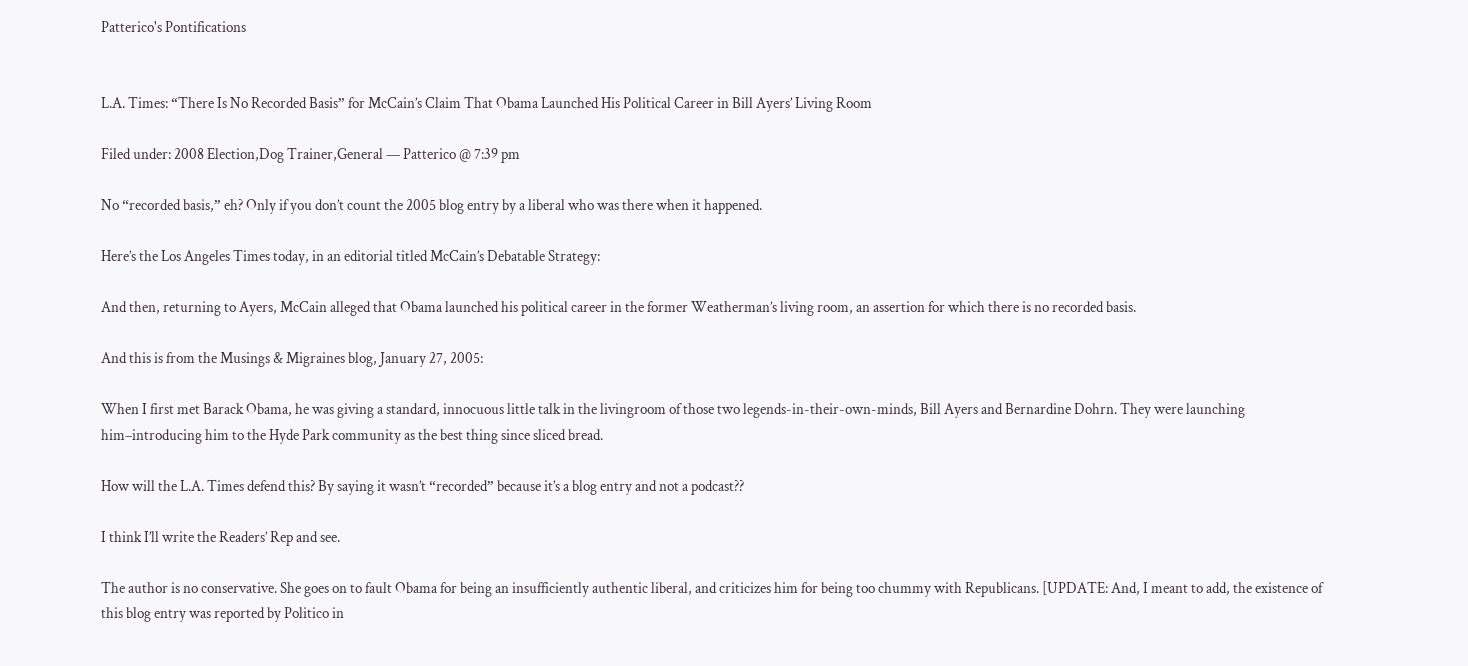Patterico's Pontifications


L.A. Times: “There Is No Recorded Basis” for McCain’s Claim That Obama Launched His Political Career in Bill Ayers’ Living Room

Filed under: 2008 Election,Dog Trainer,General — Patterico @ 7:39 pm

No “recorded basis,” eh? Only if you don’t count the 2005 blog entry by a liberal who was there when it happened.

Here’s the Los Angeles Times today, in an editorial titled McCain’s Debatable Strategy:

And then, returning to Ayers, McCain alleged that Obama launched his political career in the former Weatherman’s living room, an assertion for which there is no recorded basis.

And this is from the Musings & Migraines blog, January 27, 2005:

When I first met Barack Obama, he was giving a standard, innocuous little talk in the livingroom of those two legends-in-their-own-minds, Bill Ayers and Bernardine Dohrn. They were launching him–introducing him to the Hyde Park community as the best thing since sliced bread.

How will the L.A. Times defend this? By saying it wasn’t “recorded” because it’s a blog entry and not a podcast??

I think I’ll write the Readers’ Rep and see.

The author is no conservative. She goes on to fault Obama for being an insufficiently authentic liberal, and criticizes him for being too chummy with Republicans. [UPDATE: And, I meant to add, the existence of this blog entry was reported by Politico in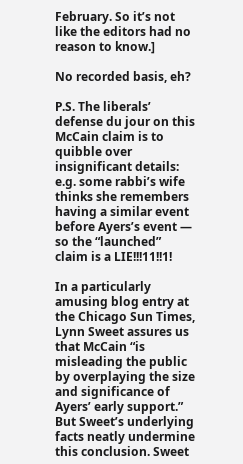February. So it’s not like the editors had no reason to know.]

No recorded basis, eh?

P.S. The liberals’ defense du jour on this McCain claim is to quibble over insignificant details: e.g. some rabbi’s wife thinks she remembers having a similar event before Ayers’s event — so the “launched” claim is a LIE!!!11!!1!

In a particularly amusing blog entry at the Chicago Sun Times, Lynn Sweet assures us that McCain “is misleading the public by overplaying the size and significance of Ayers’ early support.” But Sweet’s underlying facts neatly undermine this conclusion. Sweet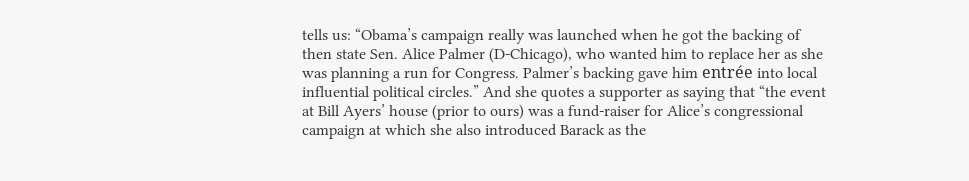tells us: “Obama’s campaign really was launched when he got the backing of then state Sen. Alice Palmer (D-Chicago), who wanted him to replace her as she was planning a run for Congress. Palmer’s backing gave him entrée into local influential political circles.” And she quotes a supporter as saying that “the event at Bill Ayers’ house (prior to ours) was a fund-raiser for Alice’s congressional campaign at which she also introduced Barack as the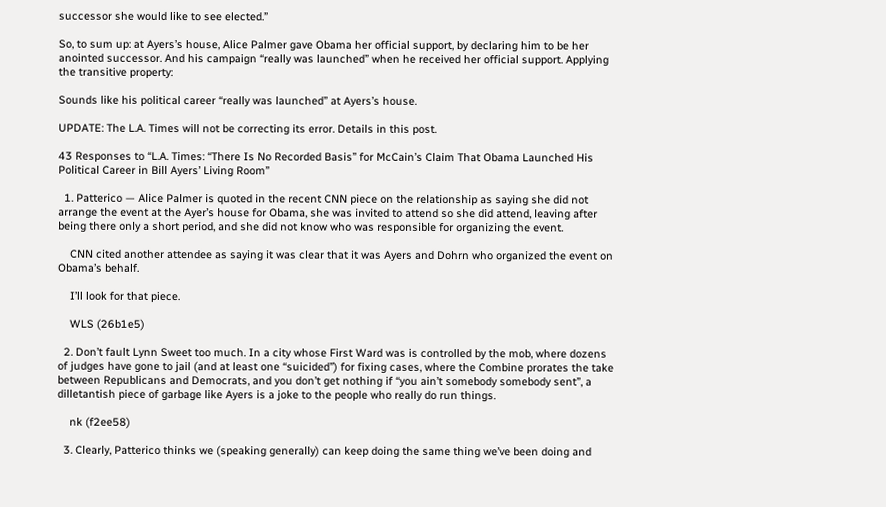successor she would like to see elected.”

So, to sum up: at Ayers’s house, Alice Palmer gave Obama her official support, by declaring him to be her anointed successor. And his campaign “really was launched” when he received her official support. Applying the transitive property:

Sounds like his political career “really was launched” at Ayers’s house.

UPDATE: The L.A. Times will not be correcting its error. Details in this post.

43 Responses to “L.A. Times: “There Is No Recorded Basis” for McCain’s Claim That Obama Launched His Political Career in Bill Ayers’ Living Room”

  1. Patterico — Alice Palmer is quoted in the recent CNN piece on the relationship as saying she did not arrange the event at the Ayer’s house for Obama, she was invited to attend so she did attend, leaving after being there only a short period, and she did not know who was responsible for organizing the event.

    CNN cited another attendee as saying it was clear that it was Ayers and Dohrn who organized the event on Obama’s behalf.

    I’ll look for that piece.

    WLS (26b1e5)

  2. Don’t fault Lynn Sweet too much. In a city whose First Ward was is controlled by the mob, where dozens of judges have gone to jail (and at least one “suicided”) for fixing cases, where the Combine prorates the take between Republicans and Democrats, and you don’t get nothing if “you ain’t somebody somebody sent”, a dilletantish piece of garbage like Ayers is a joke to the people who really do run things.

    nk (f2ee58)

  3. Clearly, Patterico thinks we (speaking generally) can keep doing the same thing we’ve been doing and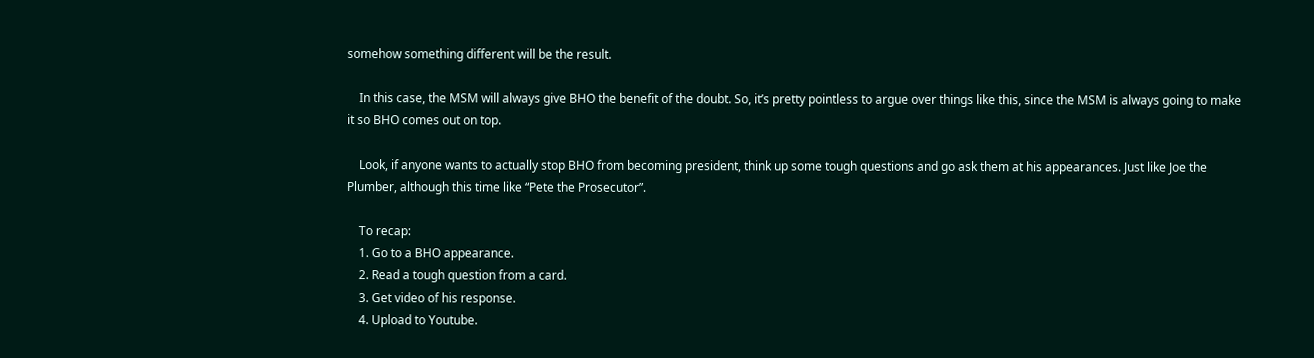somehow something different will be the result.

    In this case, the MSM will always give BHO the benefit of the doubt. So, it’s pretty pointless to argue over things like this, since the MSM is always going to make it so BHO comes out on top.

    Look, if anyone wants to actually stop BHO from becoming president, think up some tough questions and go ask them at his appearances. Just like Joe the Plumber, although this time like “Pete the Prosecutor”.

    To recap:
    1. Go to a BHO appearance.
    2. Read a tough question from a card.
    3. Get video of his response.
    4. Upload to Youtube.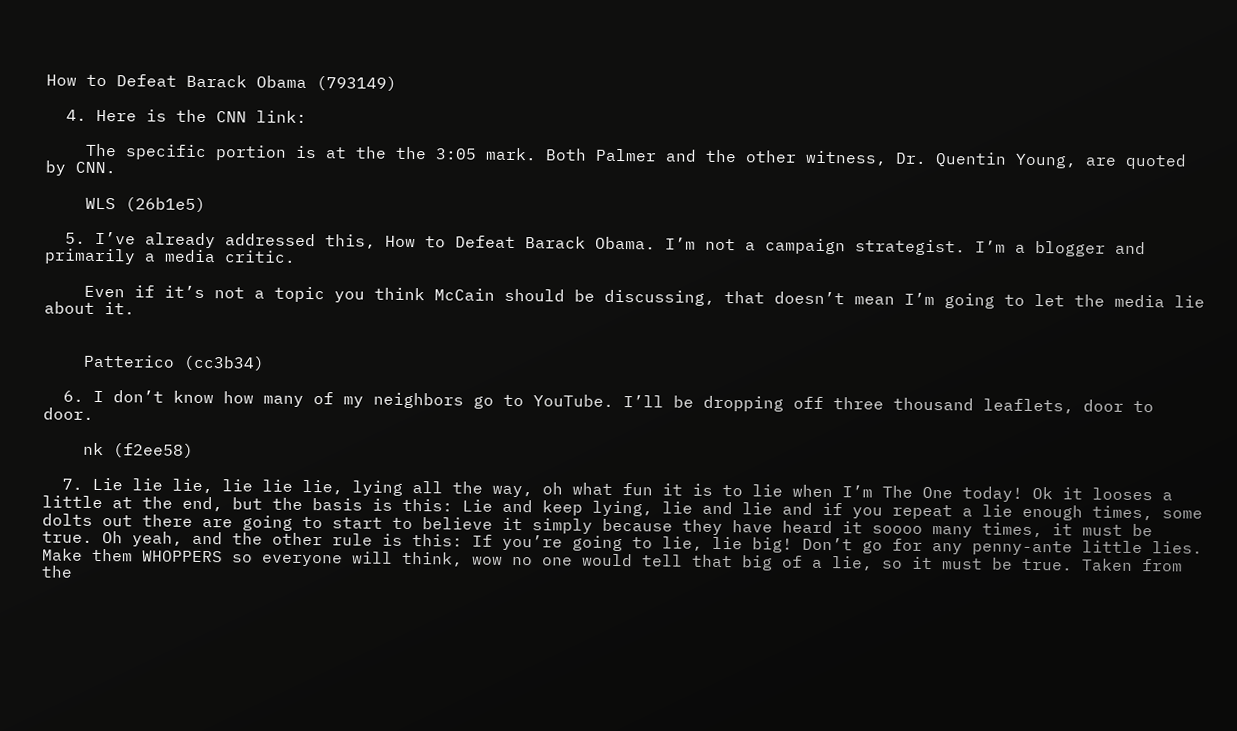How to Defeat Barack Obama (793149)

  4. Here is the CNN link:

    The specific portion is at the the 3:05 mark. Both Palmer and the other witness, Dr. Quentin Young, are quoted by CNN.

    WLS (26b1e5)

  5. I’ve already addressed this, How to Defeat Barack Obama. I’m not a campaign strategist. I’m a blogger and primarily a media critic.

    Even if it’s not a topic you think McCain should be discussing, that doesn’t mean I’m going to let the media lie about it.


    Patterico (cc3b34)

  6. I don’t know how many of my neighbors go to YouTube. I’ll be dropping off three thousand leaflets, door to door.

    nk (f2ee58)

  7. Lie lie lie, lie lie lie, lying all the way, oh what fun it is to lie when I’m The One today! Ok it looses a little at the end, but the basis is this: Lie and keep lying, lie and lie and if you repeat a lie enough times, some dolts out there are going to start to believe it simply because they have heard it soooo many times, it must be true. Oh yeah, and the other rule is this: If you’re going to lie, lie big! Don’t go for any penny-ante little lies. Make them WHOPPERS so everyone will think, wow no one would tell that big of a lie, so it must be true. Taken from the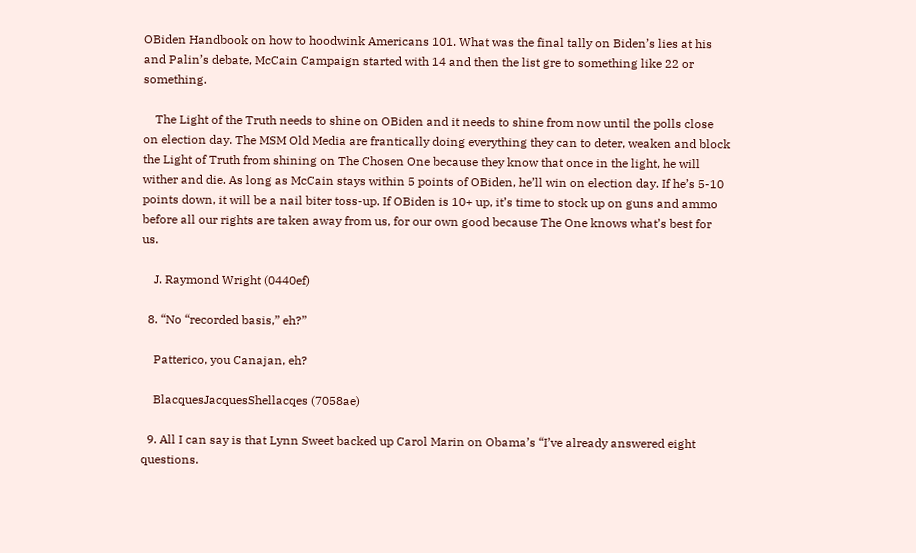OBiden Handbook on how to hoodwink Americans 101. What was the final tally on Biden’s lies at his and Palin’s debate, McCain Campaign started with 14 and then the list gre to something like 22 or something.

    The Light of the Truth needs to shine on OBiden and it needs to shine from now until the polls close on election day. The MSM Old Media are frantically doing everything they can to deter, weaken and block the Light of Truth from shining on The Chosen One because they know that once in the light, he will wither and die. As long as McCain stays within 5 points of OBiden, he’ll win on election day. If he’s 5-10 points down, it will be a nail biter toss-up. If OBiden is 10+ up, it’s time to stock up on guns and ammo before all our rights are taken away from us, for our own good because The One knows what’s best for us.

    J. Raymond Wright (0440ef)

  8. “No “recorded basis,” eh?”

    Patterico, you Canajan, eh?

    BlacquesJacquesShellacqes (7058ae)

  9. All I can say is that Lynn Sweet backed up Carol Marin on Obama’s “I’ve already answered eight questions.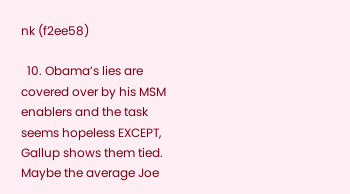nk (f2ee58)

  10. Obama’s lies are covered over by his MSM enablers and the task seems hopeless EXCEPT, Gallup shows them tied. Maybe the average Joe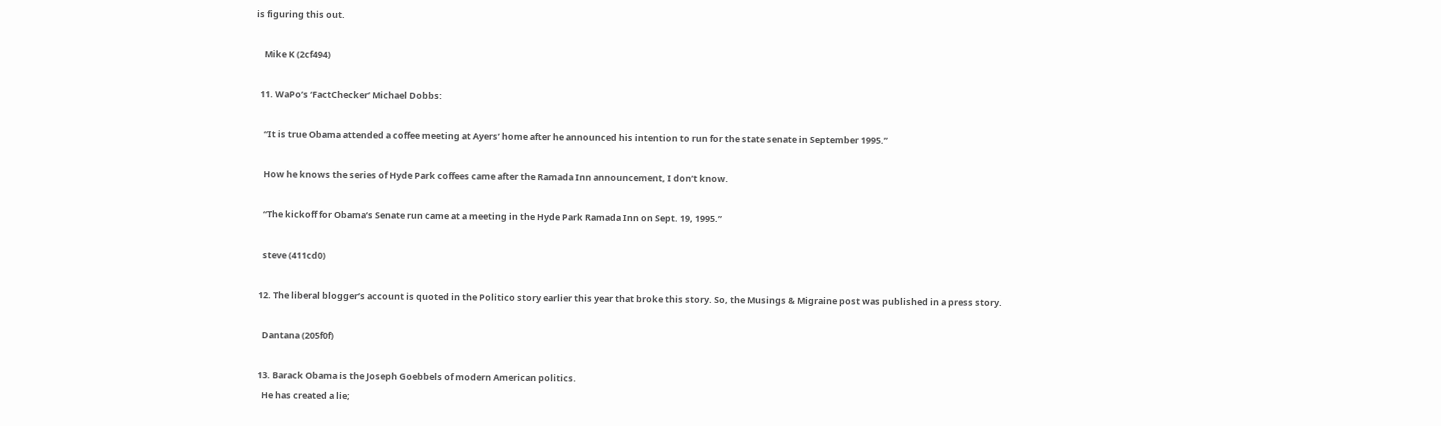is figuring this out.

    Mike K (2cf494)

  11. WaPo’s ‘FactChecker’ Michael Dobbs:

    “It is true Obama attended a coffee meeting at Ayers’ home after he announced his intention to run for the state senate in September 1995.”

    How he knows the series of Hyde Park coffees came after the Ramada Inn announcement, I don’t know.

    “The kickoff for Obama’s Senate run came at a meeting in the Hyde Park Ramada Inn on Sept. 19, 1995.”

    steve (411cd0)

  12. The liberal blogger’s account is quoted in the Politico story earlier this year that broke this story. So, the Musings & Migraine post was published in a press story.

    Dantana (205f0f)

  13. Barack Obama is the Joseph Goebbels of modern American politics.
    He has created a lie;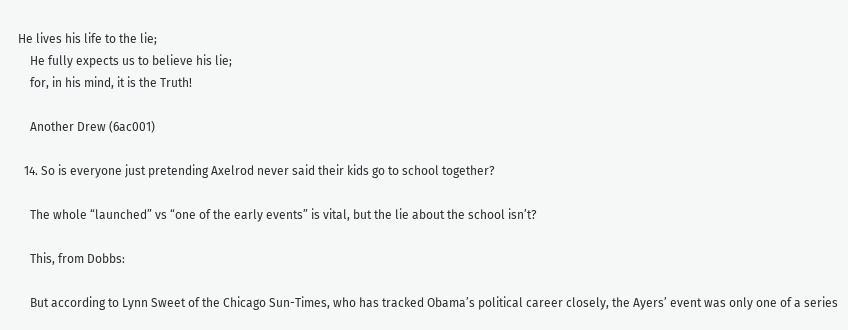He lives his life to the lie;
    He fully expects us to believe his lie;
    for, in his mind, it is the Truth!

    Another Drew (6ac001)

  14. So is everyone just pretending Axelrod never said their kids go to school together?

    The whole “launched” vs “one of the early events” is vital, but the lie about the school isn’t?

    This, from Dobbs:

    But according to Lynn Sweet of the Chicago Sun-Times, who has tracked Obama’s political career closely, the Ayers’ event was only one of a series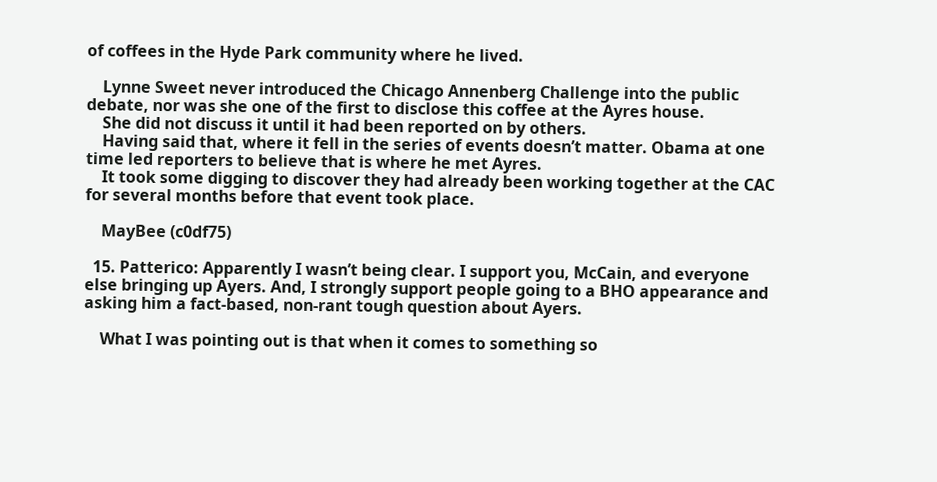of coffees in the Hyde Park community where he lived.

    Lynne Sweet never introduced the Chicago Annenberg Challenge into the public debate, nor was she one of the first to disclose this coffee at the Ayres house.
    She did not discuss it until it had been reported on by others.
    Having said that, where it fell in the series of events doesn’t matter. Obama at one time led reporters to believe that is where he met Ayres.
    It took some digging to discover they had already been working together at the CAC for several months before that event took place.

    MayBee (c0df75)

  15. Patterico: Apparently I wasn’t being clear. I support you, McCain, and everyone else bringing up Ayers. And, I strongly support people going to a BHO appearance and asking him a fact-based, non-rant tough question about Ayers.

    What I was pointing out is that when it comes to something so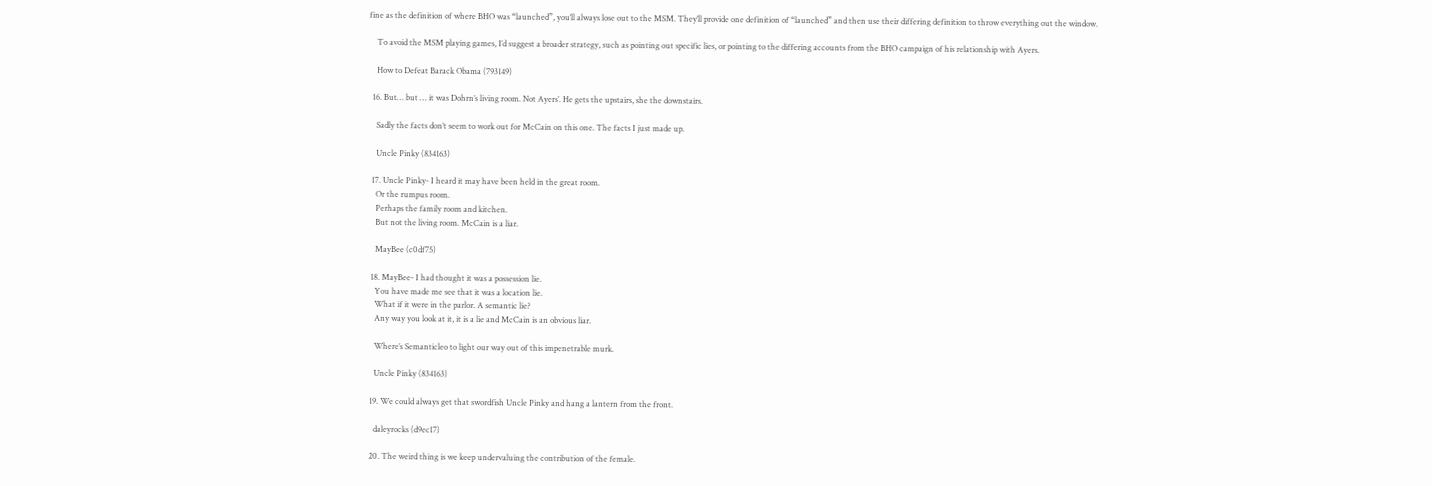fine as the definition of where BHO was “launched”, you’ll always lose out to the MSM. They’ll provide one definition of “launched” and then use their differing definition to throw everything out the window.

    To avoid the MSM playing games, I’d suggest a broader strategy, such as pointing out specific lies, or pointing to the differing accounts from the BHO campaign of his relationship with Ayers.

    How to Defeat Barack Obama (793149)

  16. But… but … it was Dohrn’s living room. Not Ayers’. He gets the upstairs, she the downstairs.

    Sadly the facts don’t seem to work out for McCain on this one. The facts I just made up.

    Uncle Pinky (834163)

  17. Uncle Pinky- I heard it may have been held in the great room.
    Or the rumpus room.
    Perhaps the family room and kitchen.
    But not the living room. McCain is a liar.

    MayBee (c0df75)

  18. MayBee- I had thought it was a possession lie.
    You have made me see that it was a location lie.
    What if it were in the parlor. A semantic lie?
    Any way you look at it, it is a lie and McCain is an obvious liar.

    Where’s Semanticleo to light our way out of this impenetrable murk.

    Uncle Pinky (834163)

  19. We could always get that swordfish Uncle Pinky and hang a lantern from the front.

    daleyrocks (d9ec17)

  20. The weird thing is we keep undervaluing the contribution of the female.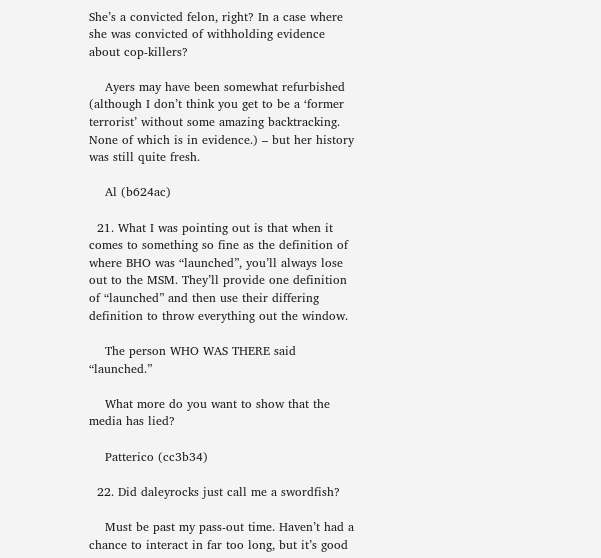She’s a convicted felon, right? In a case where she was convicted of withholding evidence about cop-killers?

    Ayers may have been somewhat refurbished (although I don’t think you get to be a ‘former terrorist’ without some amazing backtracking. None of which is in evidence.) – but her history was still quite fresh.

    Al (b624ac)

  21. What I was pointing out is that when it comes to something so fine as the definition of where BHO was “launched”, you’ll always lose out to the MSM. They’ll provide one definition of “launched” and then use their differing definition to throw everything out the window.

    The person WHO WAS THERE said “launched.”

    What more do you want to show that the media has lied?

    Patterico (cc3b34)

  22. Did daleyrocks just call me a swordfish?

    Must be past my pass-out time. Haven’t had a chance to interact in far too long, but it’s good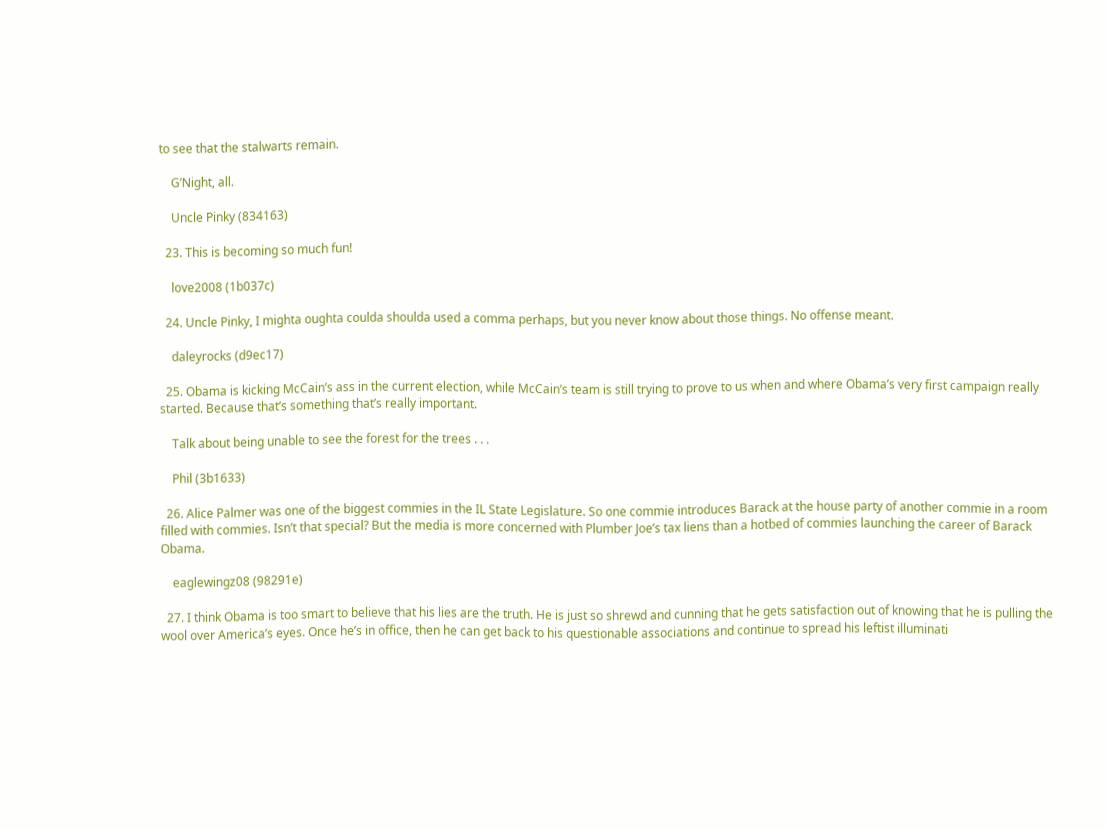to see that the stalwarts remain.

    G’Night, all.

    Uncle Pinky (834163)

  23. This is becoming so much fun!

    love2008 (1b037c)

  24. Uncle Pinky, I mighta oughta coulda shoulda used a comma perhaps, but you never know about those things. No offense meant.

    daleyrocks (d9ec17)

  25. Obama is kicking McCain’s ass in the current election, while McCain’s team is still trying to prove to us when and where Obama’s very first campaign really started. Because that’s something that’s really important.

    Talk about being unable to see the forest for the trees . . .

    Phil (3b1633)

  26. Alice Palmer was one of the biggest commies in the IL State Legislature. So one commie introduces Barack at the house party of another commie in a room filled with commies. Isn’t that special? But the media is more concerned with Plumber Joe’s tax liens than a hotbed of commies launching the career of Barack Obama.

    eaglewingz08 (98291e)

  27. I think Obama is too smart to believe that his lies are the truth. He is just so shrewd and cunning that he gets satisfaction out of knowing that he is pulling the wool over America’s eyes. Once he’s in office, then he can get back to his questionable associations and continue to spread his leftist illuminati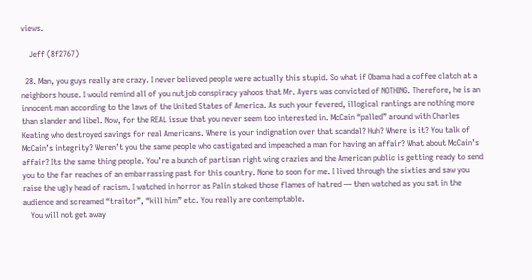views.

    Jeff (8f2767)

  28. Man, you guys really are crazy. I never believed people were actually this stupid. So what if Obama had a coffee clatch at a neighbors house. I would remind all of you nutjob conspiracy yahoos that Mr. Ayers was convicted of NOTHING. Therefore, he is an innocent man according to the laws of the United States of America. As such your fevered, illogical rantings are nothing more than slander and libel. Now, for the REAL issue that you never seem too interested in. McCain “palled” around with Charles Keating who destroyed savings for real Americans. Where is your indignation over that scandal? Huh? Where is it? You talk of McCain’s integrity? Weren’t you the same people who castigated and impeached a man for having an affair? What about McCain’s affair? Its the same thing people. You’re a bunch of partisan right wing crazies and the American public is getting ready to send you to the far reaches of an embarrassing past for this country. None to soon for me. I lived through the sixties and saw you raise the ugly head of racism. I watched in horror as Palin stoked those flames of hatred — then watched as you sat in the audience and screamed “traitor”, “kill him” etc. You really are contemptable.
    You will not get away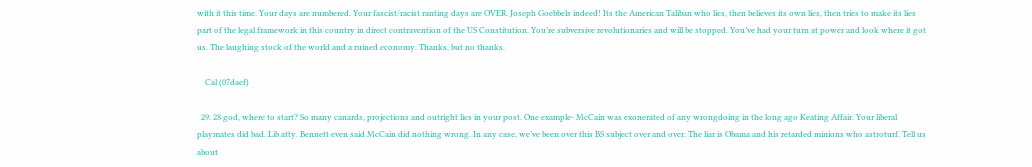with it this time. Your days are numbered. Your fascist/racist ranting days are OVER. Joseph Goebbels indeed! Its the American Taliban who lies, then believes its own lies, then tries to make its lies part of the legal framework in this country in direct contravention of the US Constitution. You’re subversive revolutionaries and will be stopped. You’ve had your turn at power and look where it got us. The laughing stock of the world and a ruined economy. Thanks, but no thanks.

    Cal (07daef)

  29. 28 god, where to start? So many canards, projections and outright lies in your post. One example- McCain was exonerated of any wrongdoing in the long ago Keating Affair. Your liberal playmates did bad. Lib atty. Bennett even said McCain did nothing wrong. In any case, we’ve been over this BS subject over and over. The liar is Obama and his retarded minions who astroturf. Tell us about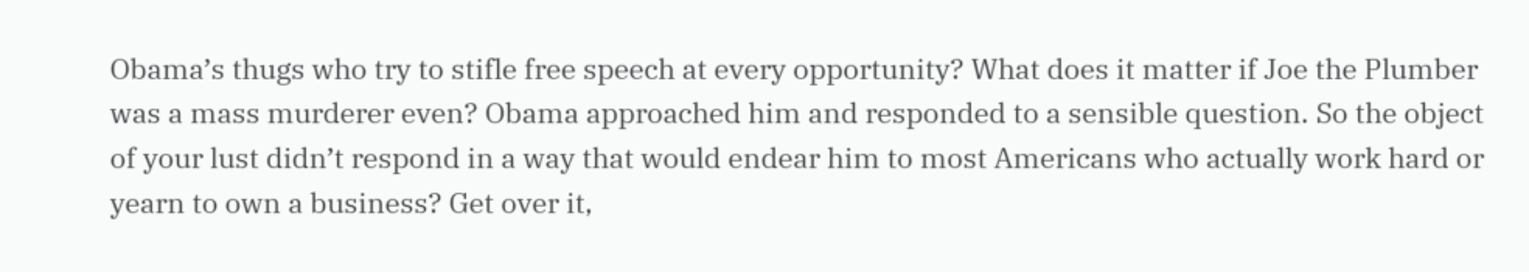Obama’s thugs who try to stifle free speech at every opportunity? What does it matter if Joe the Plumber was a mass murderer even? Obama approached him and responded to a sensible question. So the object of your lust didn’t respond in a way that would endear him to most Americans who actually work hard or yearn to own a business? Get over it,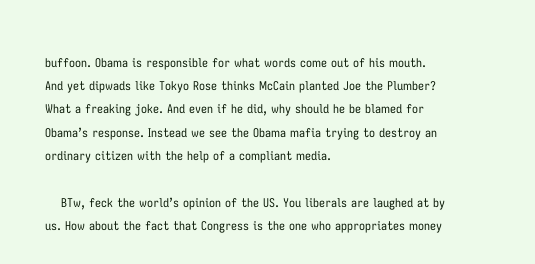buffoon. Obama is responsible for what words come out of his mouth. And yet dipwads like Tokyo Rose thinks McCain planted Joe the Plumber? What a freaking joke. And even if he did, why should he be blamed for Obama’s response. Instead we see the Obama mafia trying to destroy an ordinary citizen with the help of a compliant media.

    BTw, feck the world’s opinion of the US. You liberals are laughed at by us. How about the fact that Congress is the one who appropriates money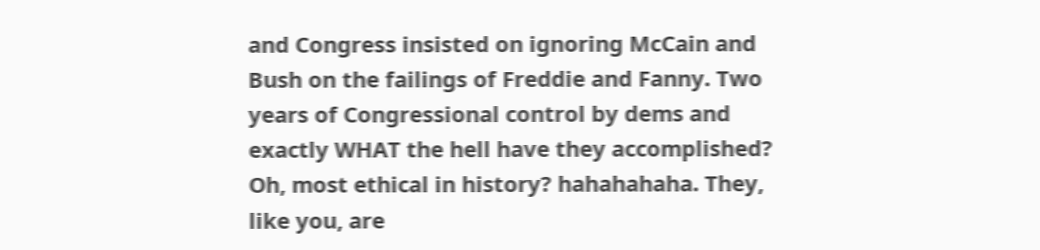and Congress insisted on ignoring McCain and Bush on the failings of Freddie and Fanny. Two years of Congressional control by dems and exactly WHAT the hell have they accomplished? Oh, most ethical in history? hahahahaha. They, like you, are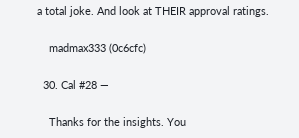a total joke. And look at THEIR approval ratings.

    madmax333 (0c6cfc)

  30. Cal #28 —

    Thanks for the insights. You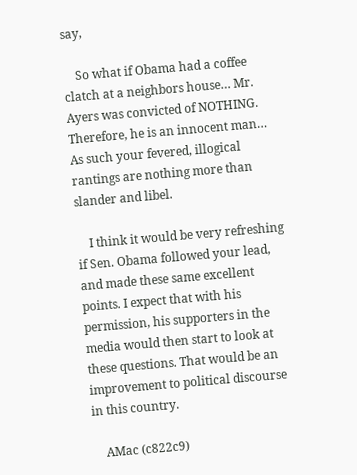say,

    So what if Obama had a coffee clatch at a neighbors house… Mr. Ayers was convicted of NOTHING. Therefore, he is an innocent man… As such your fevered, illogical rantings are nothing more than slander and libel.

    I think it would be very refreshing if Sen. Obama followed your lead, and made these same excellent points. I expect that with his permission, his supporters in the media would then start to look at these questions. That would be an improvement to political discourse in this country.

    AMac (c822c9)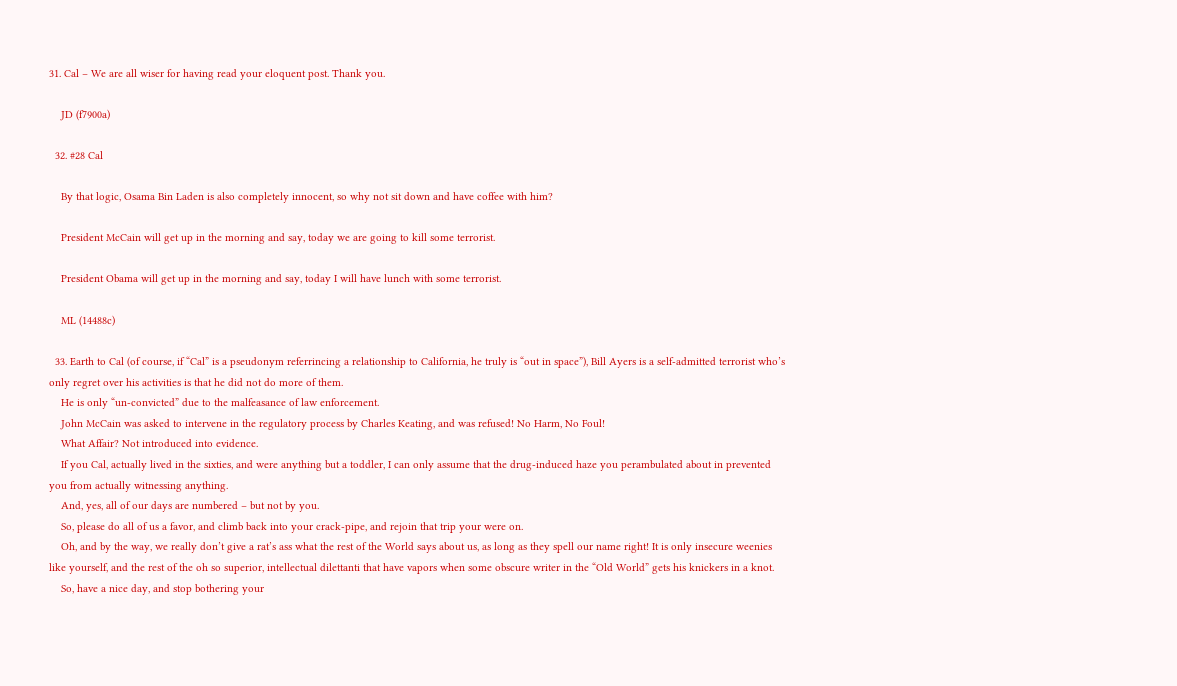31. Cal – We are all wiser for having read your eloquent post. Thank you.

    JD (f7900a)

  32. #28 Cal

    By that logic, Osama Bin Laden is also completely innocent, so why not sit down and have coffee with him?

    President McCain will get up in the morning and say, today we are going to kill some terrorist.

    President Obama will get up in the morning and say, today I will have lunch with some terrorist.

    ML (14488c)

  33. Earth to Cal (of course, if “Cal” is a pseudonym referrincing a relationship to California, he truly is “out in space”), Bill Ayers is a self-admitted terrorist who’s only regret over his activities is that he did not do more of them.
    He is only “un-convicted” due to the malfeasance of law enforcement.
    John McCain was asked to intervene in the regulatory process by Charles Keating, and was refused! No Harm, No Foul!
    What Affair? Not introduced into evidence.
    If you Cal, actually lived in the sixties, and were anything but a toddler, I can only assume that the drug-induced haze you perambulated about in prevented you from actually witnessing anything.
    And, yes, all of our days are numbered – but not by you.
    So, please do all of us a favor, and climb back into your crack-pipe, and rejoin that trip your were on.
    Oh, and by the way, we really don’t give a rat’s ass what the rest of the World says about us, as long as they spell our name right! It is only insecure weenies like yourself, and the rest of the oh so superior, intellectual dilettanti that have vapors when some obscure writer in the “Old World” gets his knickers in a knot.
    So, have a nice day, and stop bothering your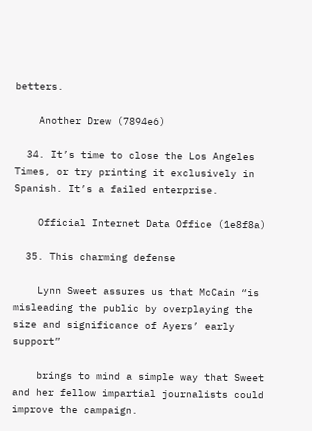betters.

    Another Drew (7894e6)

  34. It’s time to close the Los Angeles Times, or try printing it exclusively in Spanish. It’s a failed enterprise.

    Official Internet Data Office (1e8f8a)

  35. This charming defense

    Lynn Sweet assures us that McCain “is misleading the public by overplaying the size and significance of Ayers’ early support”

    brings to mind a simple way that Sweet and her fellow impartial journalists could improve the campaign.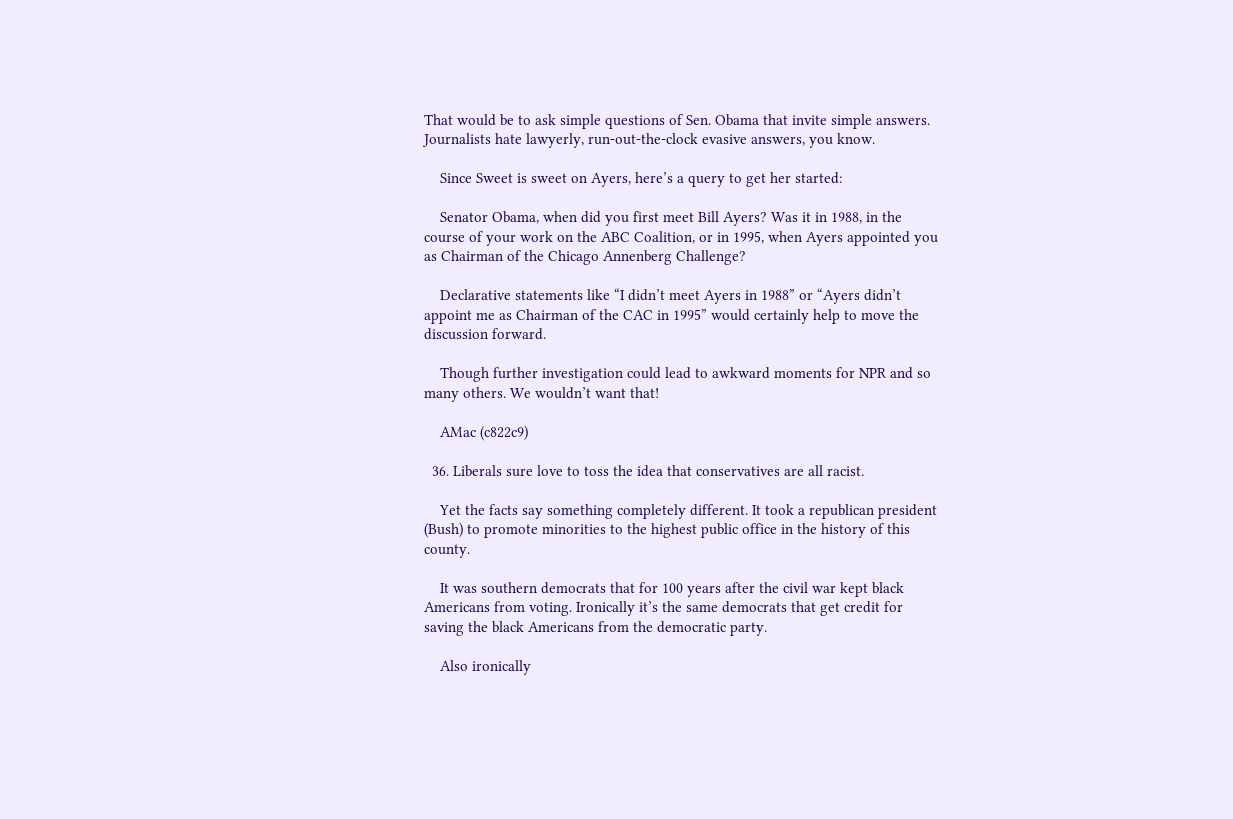That would be to ask simple questions of Sen. Obama that invite simple answers. Journalists hate lawyerly, run-out-the-clock evasive answers, you know.

    Since Sweet is sweet on Ayers, here’s a query to get her started:

    Senator Obama, when did you first meet Bill Ayers? Was it in 1988, in the course of your work on the ABC Coalition, or in 1995, when Ayers appointed you as Chairman of the Chicago Annenberg Challenge?

    Declarative statements like “I didn’t meet Ayers in 1988” or “Ayers didn’t appoint me as Chairman of the CAC in 1995” would certainly help to move the discussion forward.

    Though further investigation could lead to awkward moments for NPR and so many others. We wouldn’t want that!

    AMac (c822c9)

  36. Liberals sure love to toss the idea that conservatives are all racist.

    Yet the facts say something completely different. It took a republican president (Bush) to promote minorities to the highest public office in the history of this county.

    It was southern democrats that for 100 years after the civil war kept black Americans from voting. Ironically it’s the same democrats that get credit for saving the black Americans from the democratic party.

    Also ironically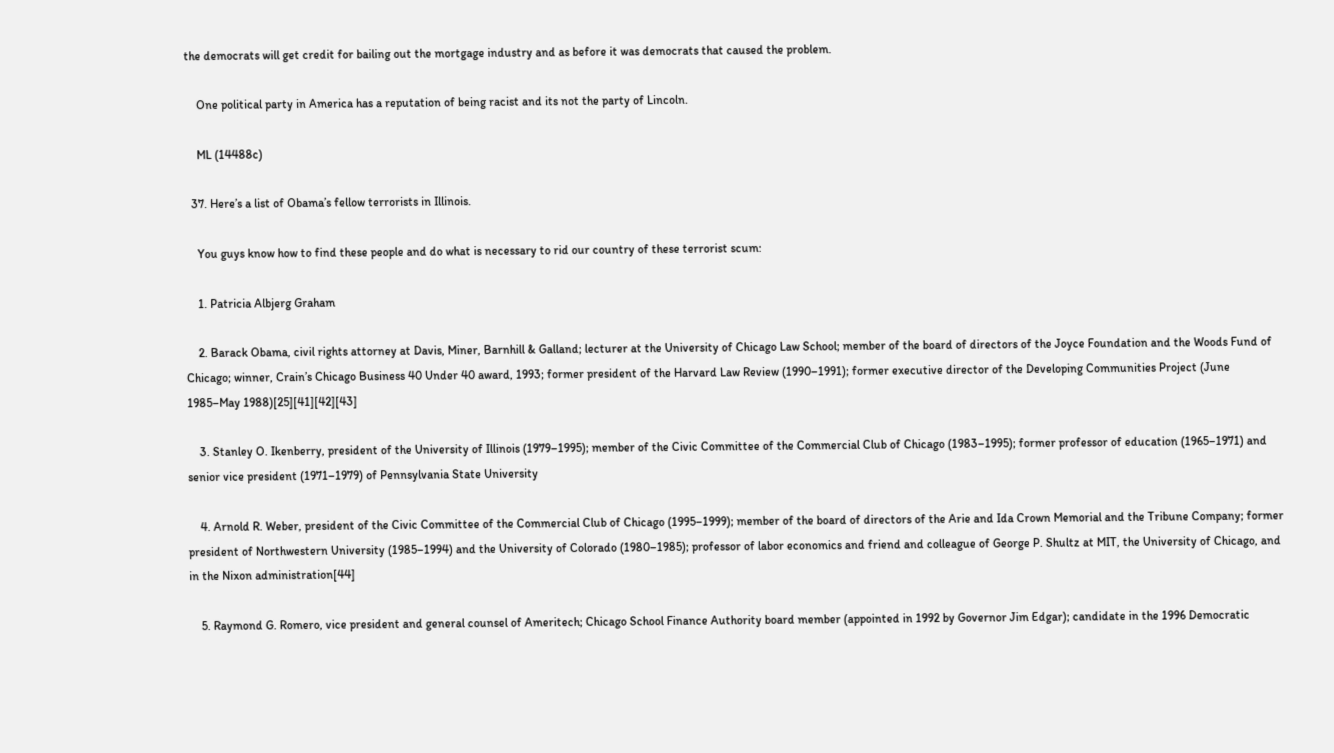the democrats will get credit for bailing out the mortgage industry and as before it was democrats that caused the problem.

    One political party in America has a reputation of being racist and its not the party of Lincoln.

    ML (14488c)

  37. Here’s a list of Obama’s fellow terrorists in Illinois.

    You guys know how to find these people and do what is necessary to rid our country of these terrorist scum:

    1. Patricia Albjerg Graham

    2. Barack Obama, civil rights attorney at Davis, Miner, Barnhill & Galland; lecturer at the University of Chicago Law School; member of the board of directors of the Joyce Foundation and the Woods Fund of Chicago; winner, Crain’s Chicago Business 40 Under 40 award, 1993; former president of the Harvard Law Review (1990–1991); former executive director of the Developing Communities Project (June 1985–May 1988)[25][41][42][43]

    3. Stanley O. Ikenberry, president of the University of Illinois (1979–1995); member of the Civic Committee of the Commercial Club of Chicago (1983–1995); former professor of education (1965–1971) and senior vice president (1971–1979) of Pennsylvania State University

    4. Arnold R. Weber, president of the Civic Committee of the Commercial Club of Chicago (1995–1999); member of the board of directors of the Arie and Ida Crown Memorial and the Tribune Company; former president of Northwestern University (1985–1994) and the University of Colorado (1980–1985); professor of labor economics and friend and colleague of George P. Shultz at MIT, the University of Chicago, and in the Nixon administration[44]

    5. Raymond G. Romero, vice president and general counsel of Ameritech; Chicago School Finance Authority board member (appointed in 1992 by Governor Jim Edgar); candidate in the 1996 Democratic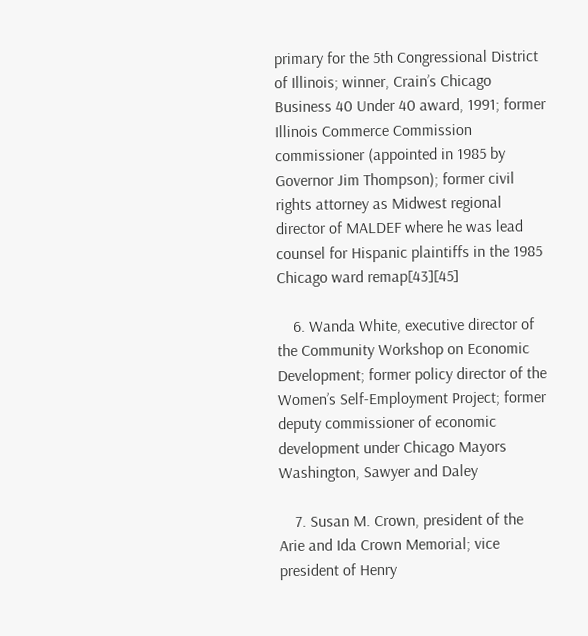primary for the 5th Congressional District of Illinois; winner, Crain’s Chicago Business 40 Under 40 award, 1991; former Illinois Commerce Commission commissioner (appointed in 1985 by Governor Jim Thompson); former civil rights attorney as Midwest regional director of MALDEF where he was lead counsel for Hispanic plaintiffs in the 1985 Chicago ward remap[43][45]

    6. Wanda White, executive director of the Community Workshop on Economic Development; former policy director of the Women’s Self-Employment Project; former deputy commissioner of economic development under Chicago Mayors Washington, Sawyer and Daley

    7. Susan M. Crown, president of the Arie and Ida Crown Memorial; vice president of Henry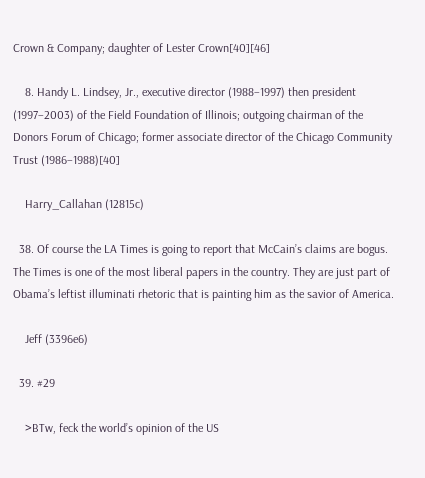Crown & Company; daughter of Lester Crown[40][46]

    8. Handy L. Lindsey, Jr., executive director (1988–1997) then president (1997–2003) of the Field Foundation of Illinois; outgoing chairman of the Donors Forum of Chicago; former associate director of the Chicago Community Trust (1986–1988)[40]

    Harry_Callahan (12815c)

  38. Of course the LA Times is going to report that McCain’s claims are bogus. The Times is one of the most liberal papers in the country. They are just part of Obama’s leftist illuminati rhetoric that is painting him as the savior of America.

    Jeff (3396e6)

  39. #29

    >BTw, feck the world’s opinion of the US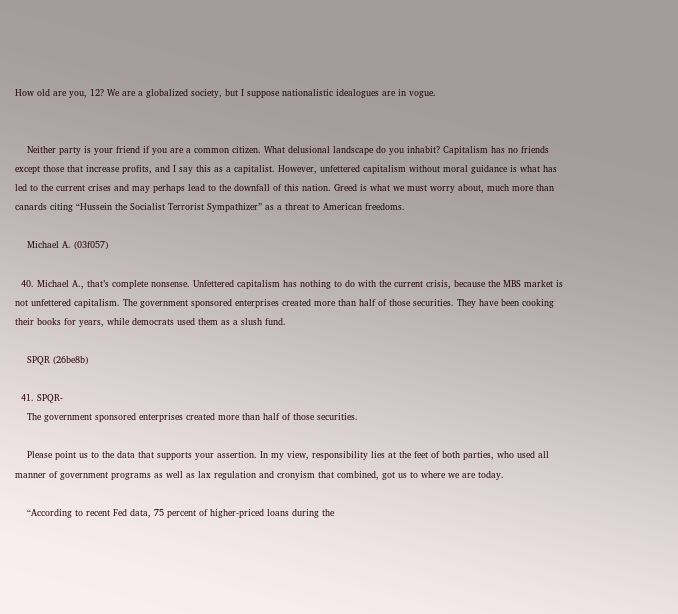How old are you, 12? We are a globalized society, but I suppose nationalistic idealogues are in vogue.


    Neither party is your friend if you are a common citizen. What delusional landscape do you inhabit? Capitalism has no friends except those that increase profits, and I say this as a capitalist. However, unfettered capitalism without moral guidance is what has led to the current crises and may perhaps lead to the downfall of this nation. Greed is what we must worry about, much more than canards citing “Hussein the Socialist Terrorist Sympathizer” as a threat to American freedoms.

    Michael A. (03f057)

  40. Michael A., that’s complete nonsense. Unfettered capitalism has nothing to do with the current crisis, because the MBS market is not unfettered capitalism. The government sponsored enterprises created more than half of those securities. They have been cooking their books for years, while democrats used them as a slush fund.

    SPQR (26be8b)

  41. SPQR-
    The government sponsored enterprises created more than half of those securities.

    Please point us to the data that supports your assertion. In my view, responsibility lies at the feet of both parties, who used all manner of government programs as well as lax regulation and cronyism that combined, got us to where we are today.

    “According to recent Fed data, 75 percent of higher-priced loans during the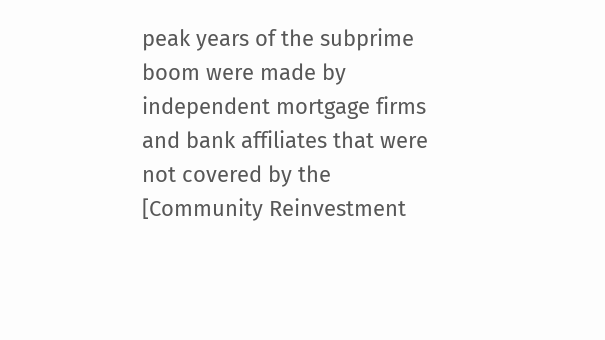peak years of the subprime boom were made by independent mortgage firms and bank affiliates that were not covered by the [Community Reinvestment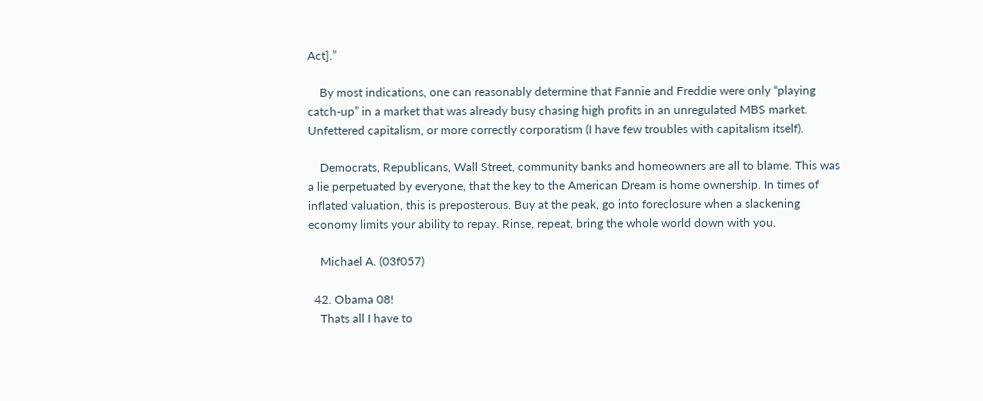Act].”

    By most indications, one can reasonably determine that Fannie and Freddie were only “playing catch-up” in a market that was already busy chasing high profits in an unregulated MBS market. Unfettered capitalism, or more correctly corporatism (I have few troubles with capitalism itself).

    Democrats, Republicans, Wall Street, community banks and homeowners are all to blame. This was a lie perpetuated by everyone, that the key to the American Dream is home ownership. In times of inflated valuation, this is preposterous. Buy at the peak, go into foreclosure when a slackening economy limits your ability to repay. Rinse, repeat, bring the whole world down with you.

    Michael A. (03f057)

  42. Obama 08!
    Thats all I have to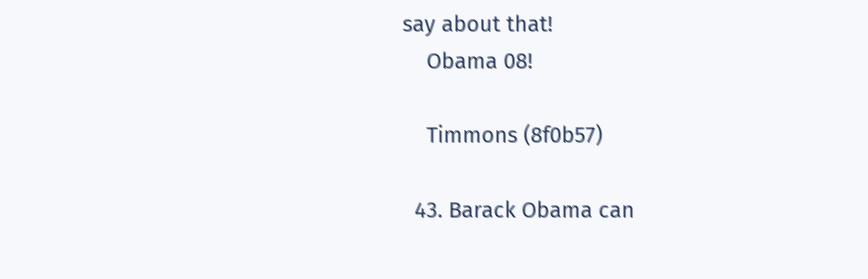say about that!
    Obama 08!

    Timmons (8f0b57)

  43. Barack Obama can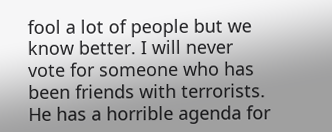fool a lot of people but we know better. I will never vote for someone who has been friends with terrorists. He has a horrible agenda for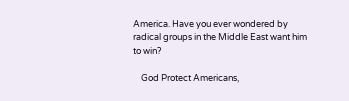America. Have you ever wondered by radical groups in the Middle East want him to win?

    God Protect Americans,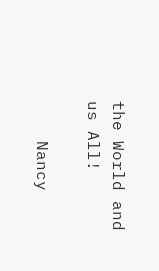the World and us All!

    Nancy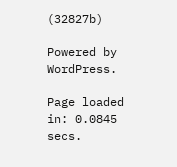(32827b)

Powered by WordPress.

Page loaded in: 0.0845 secs.